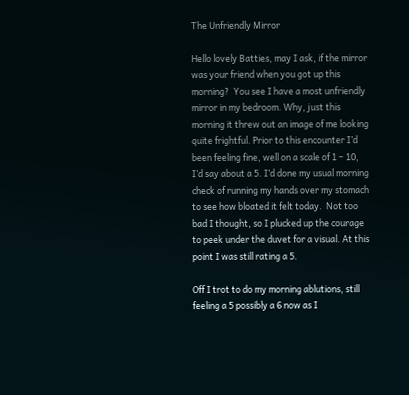The Unfriendly Mirror

Hello lovely Batties, may I ask, if the mirror was your friend when you got up this morning?  You see I have a most unfriendly mirror in my bedroom. Why, just this morning it threw out an image of me looking quite frightful. Prior to this encounter I’d been feeling fine, well on a scale of 1 – 10, I’d say about a 5. I’d done my usual morning check of running my hands over my stomach to see how bloated it felt today.  Not too bad I thought, so I plucked up the courage to peek under the duvet for a visual. At this point I was still rating a 5.

Off I trot to do my morning ablutions, still feeling a 5 possibly a 6 now as I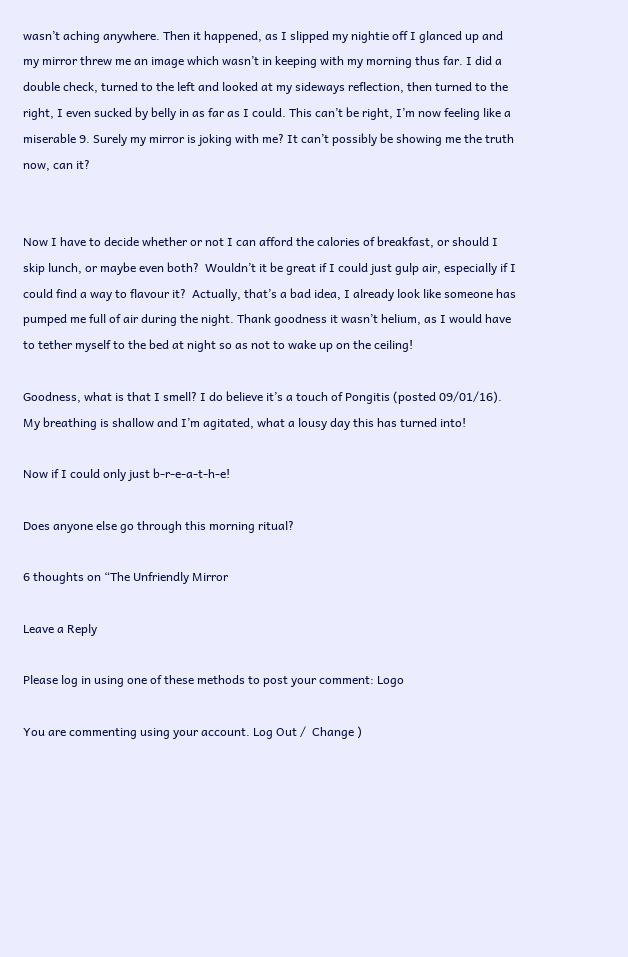wasn’t aching anywhere. Then it happened, as I slipped my nightie off I glanced up and my mirror threw me an image which wasn’t in keeping with my morning thus far. I did a double check, turned to the left and looked at my sideways reflection, then turned to the right, I even sucked by belly in as far as I could. This can’t be right, I’m now feeling like a miserable 9. Surely my mirror is joking with me? It can’t possibly be showing me the truth now, can it?


Now I have to decide whether or not I can afford the calories of breakfast, or should I skip lunch, or maybe even both?  Wouldn’t it be great if I could just gulp air, especially if I could find a way to flavour it?  Actually, that’s a bad idea, I already look like someone has pumped me full of air during the night. Thank goodness it wasn’t helium, as I would have to tether myself to the bed at night so as not to wake up on the ceiling!

Goodness, what is that I smell? I do believe it’s a touch of Pongitis (posted 09/01/16). My breathing is shallow and I’m agitated, what a lousy day this has turned into!

Now if I could only just b-r-e-a-t-h-e!

Does anyone else go through this morning ritual?

6 thoughts on “The Unfriendly Mirror

Leave a Reply

Please log in using one of these methods to post your comment: Logo

You are commenting using your account. Log Out /  Change )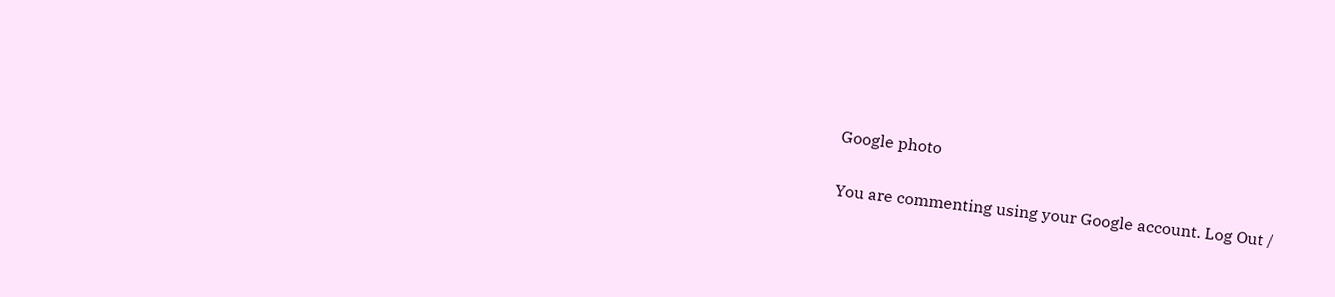Google photo

You are commenting using your Google account. Log Out /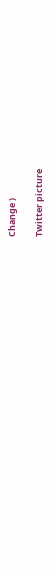Change )

Twitter picture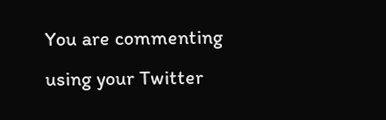You are commenting using your Twitter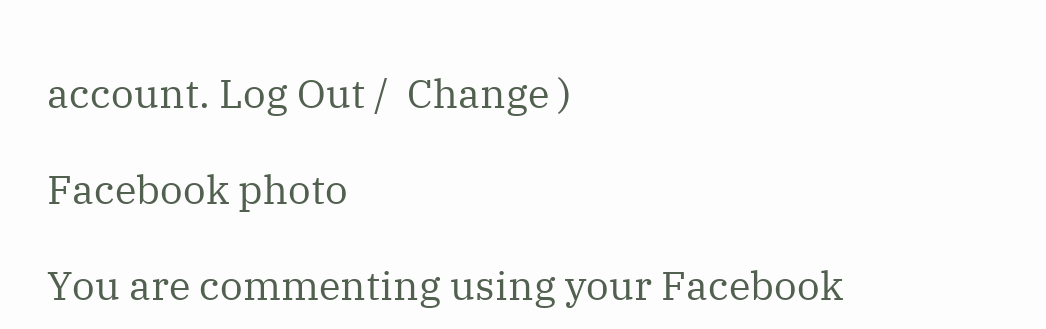account. Log Out /  Change )

Facebook photo

You are commenting using your Facebook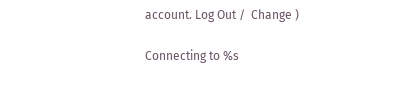account. Log Out /  Change )

Connecting to %s